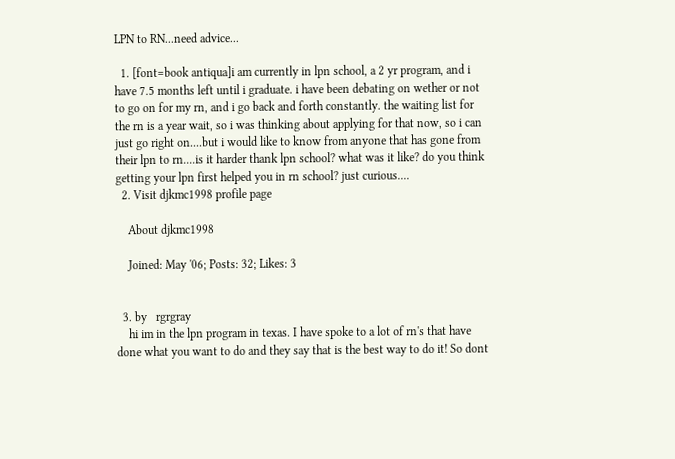LPN to RN...need advice...

  1. [font=book antiqua]i am currently in lpn school, a 2 yr program, and i have 7.5 months left until i graduate. i have been debating on wether or not to go on for my rn, and i go back and forth constantly. the waiting list for the rn is a year wait, so i was thinking about applying for that now, so i can just go right on....but i would like to know from anyone that has gone from their lpn to rn....is it harder thank lpn school? what was it like? do you think getting your lpn first helped you in rn school? just curious....
  2. Visit djkmc1998 profile page

    About djkmc1998

    Joined: May '06; Posts: 32; Likes: 3


  3. by   rgrgray
    hi im in the lpn program in texas. I have spoke to a lot of rn's that have done what you want to do and they say that is the best way to do it! So dont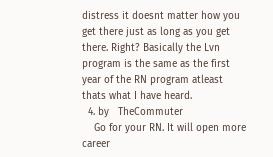distress it doesnt matter how you get there just as long as you get there. Right? Basically the Lvn program is the same as the first year of the RN program atleast thats what I have heard.
  4. by   TheCommuter
    Go for your RN. It will open more career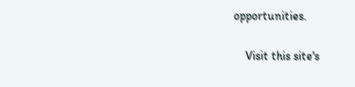opportunities.

    Visit this site's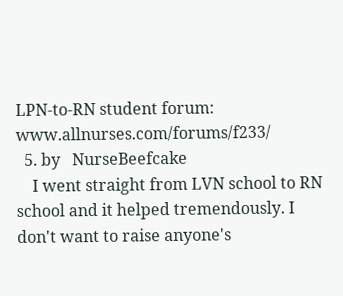LPN-to-RN student forum: www.allnurses.com/forums/f233/
  5. by   NurseBeefcake
    I went straight from LVN school to RN school and it helped tremendously. I don't want to raise anyone's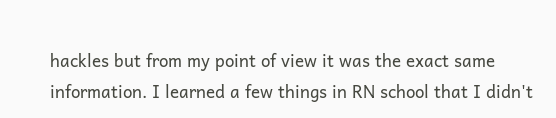hackles but from my point of view it was the exact same information. I learned a few things in RN school that I didn't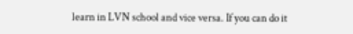learn in LVN school and vice versa. If you can do it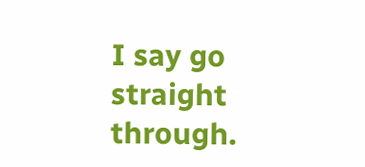I say go straight through.